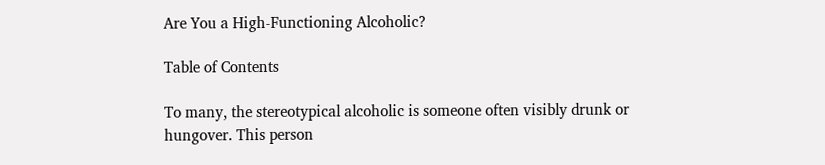Are You a High-Functioning Alcoholic?

Table of Contents

To many, the stereotypical alcoholic is someone often visibly drunk or hungover. This person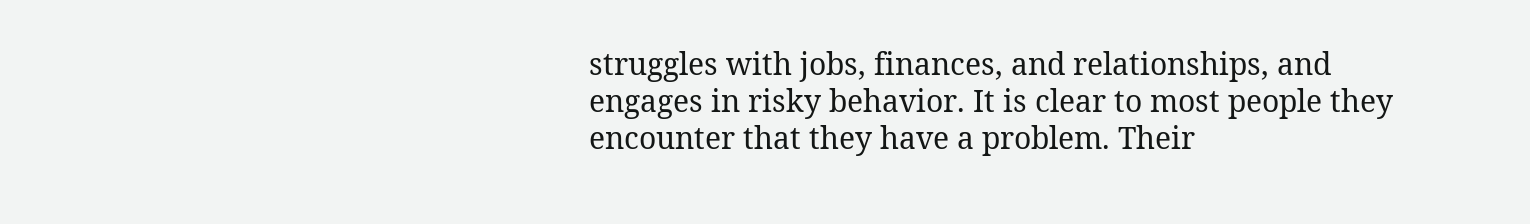struggles with jobs, finances, and relationships, and engages in risky behavior. It is clear to most people they encounter that they have a problem. Their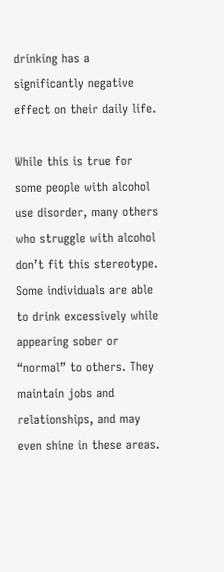drinking has a significantly negative effect on their daily life.

While this is true for some people with alcohol use disorder, many others who struggle with alcohol don’t fit this stereotype. Some individuals are able to drink excessively while appearing sober or “normal” to others. They maintain jobs and relationships, and may even shine in these areas.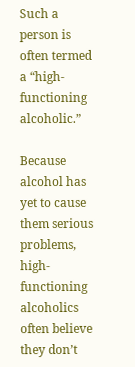Such a person is often termed a “high-functioning alcoholic.”

Because alcohol has yet to cause them serious problems, high-functioning alcoholics often believe they don’t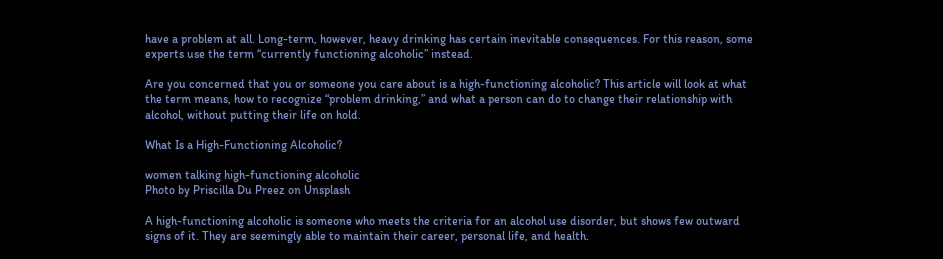have a problem at all. Long-term, however, heavy drinking has certain inevitable consequences. For this reason, some experts use the term “currently functioning alcoholic” instead.

Are you concerned that you or someone you care about is a high-functioning alcoholic? This article will look at what the term means, how to recognize “problem drinking,” and what a person can do to change their relationship with alcohol, without putting their life on hold.

What Is a High-Functioning Alcoholic?

women talking high-functioning alcoholic
Photo by Priscilla Du Preez on Unsplash

A high-functioning alcoholic is someone who meets the criteria for an alcohol use disorder, but shows few outward signs of it. They are seemingly able to maintain their career, personal life, and health.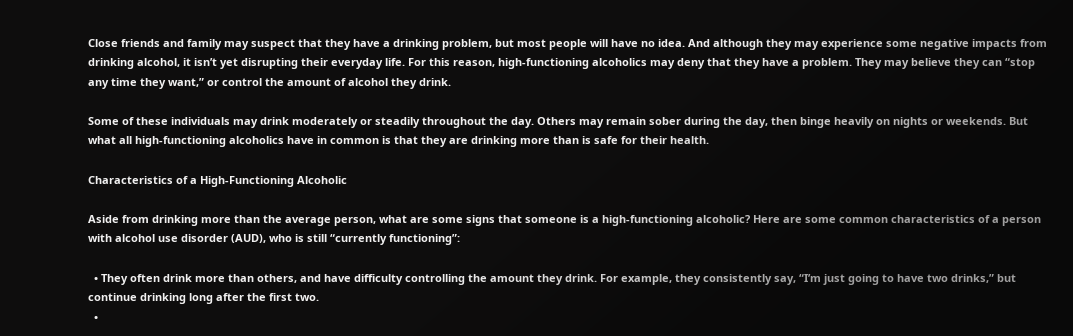Close friends and family may suspect that they have a drinking problem, but most people will have no idea. And although they may experience some negative impacts from drinking alcohol, it isn’t yet disrupting their everyday life. For this reason, high-functioning alcoholics may deny that they have a problem. They may believe they can “stop any time they want,” or control the amount of alcohol they drink.

Some of these individuals may drink moderately or steadily throughout the day. Others may remain sober during the day, then binge heavily on nights or weekends. But what all high-functioning alcoholics have in common is that they are drinking more than is safe for their health.

Characteristics of a High-Functioning Alcoholic

Aside from drinking more than the average person, what are some signs that someone is a high-functioning alcoholic? Here are some common characteristics of a person with alcohol use disorder (AUD), who is still “currently functioning”:

  • They often drink more than others, and have difficulty controlling the amount they drink. For example, they consistently say, “I’m just going to have two drinks,” but continue drinking long after the first two.
  •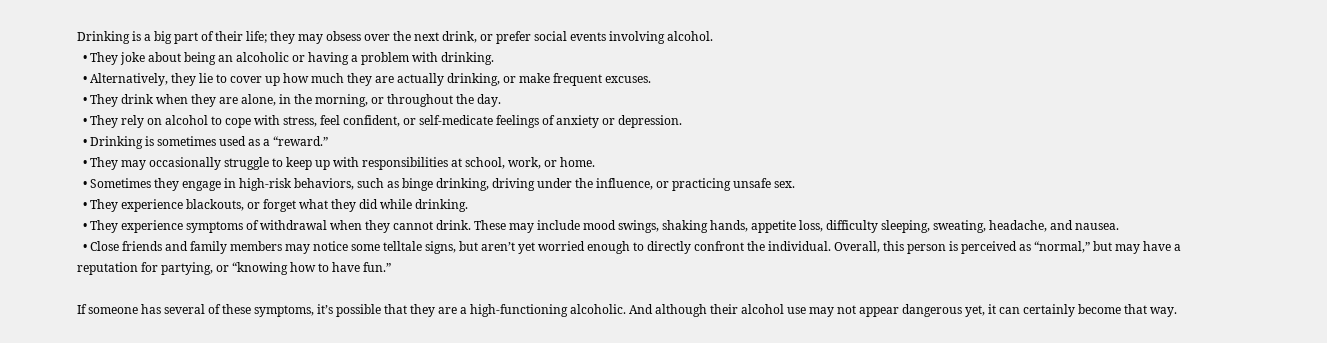Drinking is a big part of their life; they may obsess over the next drink, or prefer social events involving alcohol.
  • They joke about being an alcoholic or having a problem with drinking.
  • Alternatively, they lie to cover up how much they are actually drinking, or make frequent excuses.
  • They drink when they are alone, in the morning, or throughout the day.
  • They rely on alcohol to cope with stress, feel confident, or self-medicate feelings of anxiety or depression.
  • Drinking is sometimes used as a “reward.”
  • They may occasionally struggle to keep up with responsibilities at school, work, or home.
  • Sometimes they engage in high-risk behaviors, such as binge drinking, driving under the influence, or practicing unsafe sex.
  • They experience blackouts, or forget what they did while drinking.
  • They experience symptoms of withdrawal when they cannot drink. These may include mood swings, shaking hands, appetite loss, difficulty sleeping, sweating, headache, and nausea.
  • Close friends and family members may notice some telltale signs, but aren’t yet worried enough to directly confront the individual. Overall, this person is perceived as “normal,” but may have a reputation for partying, or “knowing how to have fun.”

If someone has several of these symptoms, it’s possible that they are a high-functioning alcoholic. And although their alcohol use may not appear dangerous yet, it can certainly become that way.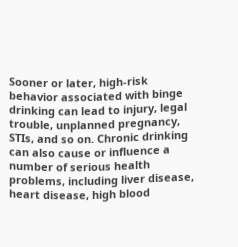Sooner or later, high-risk behavior associated with binge drinking can lead to injury, legal trouble, unplanned pregnancy, STIs, and so on. Chronic drinking can also cause or influence a number of serious health problems, including liver disease, heart disease, high blood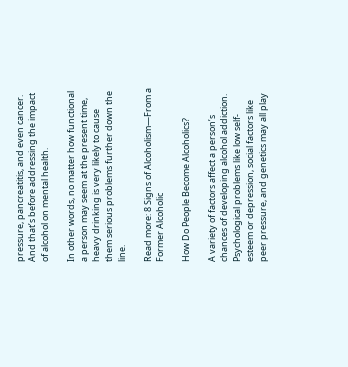pressure, pancreatitis, and even cancer. And that’s before addressing the impact of alcohol on mental health.

In other words, no matter how functional a person may seem at the present time, heavy drinking is very likely to cause them serious problems further down the line.

Read more: 8 Signs of Alcoholism—From a Former Alcoholic

How Do People Become Alcoholics?

A variety of factors affect a person’s chances of developing alcohol addiction. Psychological problems like low self-esteem or depression, social factors like peer pressure, and genetics may all play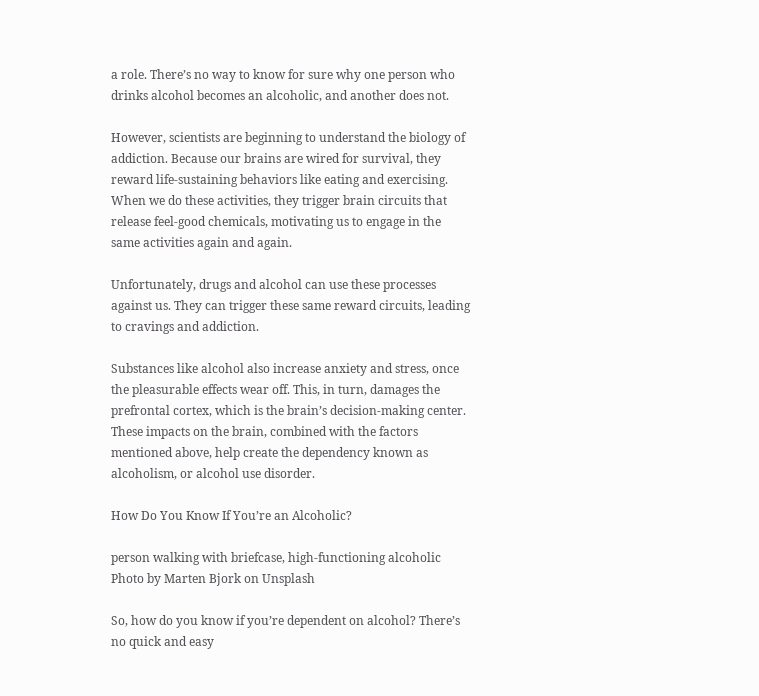a role. There’s no way to know for sure why one person who drinks alcohol becomes an alcoholic, and another does not.

However, scientists are beginning to understand the biology of addiction. Because our brains are wired for survival, they reward life-sustaining behaviors like eating and exercising. When we do these activities, they trigger brain circuits that release feel-good chemicals, motivating us to engage in the same activities again and again.

Unfortunately, drugs and alcohol can use these processes against us. They can trigger these same reward circuits, leading to cravings and addiction.

Substances like alcohol also increase anxiety and stress, once the pleasurable effects wear off. This, in turn, damages the prefrontal cortex, which is the brain’s decision-making center. These impacts on the brain, combined with the factors mentioned above, help create the dependency known as alcoholism, or alcohol use disorder.

How Do You Know If You’re an Alcoholic?

person walking with briefcase, high-functioning alcoholic
Photo by Marten Bjork on Unsplash

So, how do you know if you’re dependent on alcohol? There’s no quick and easy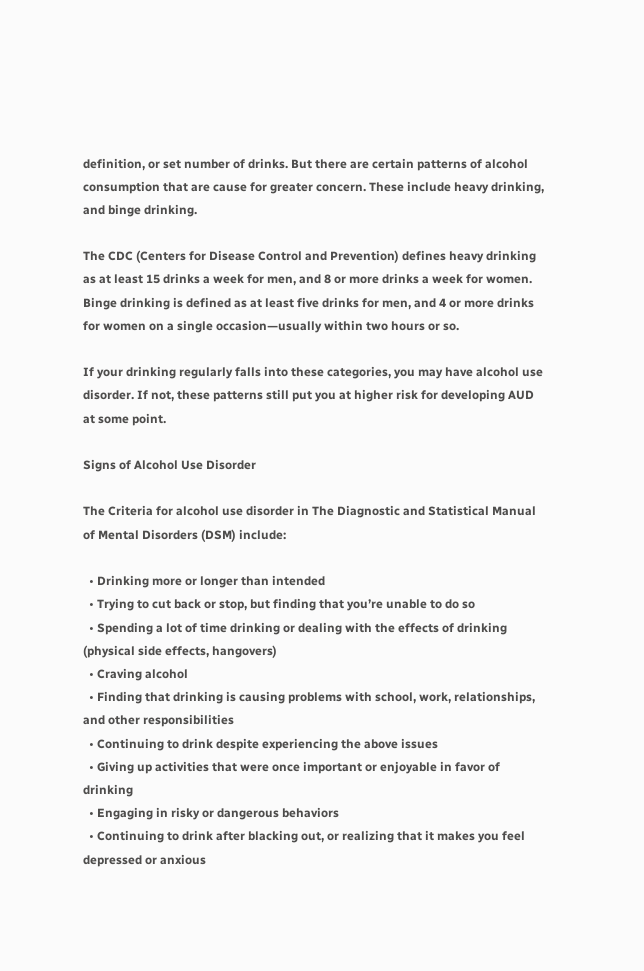definition, or set number of drinks. But there are certain patterns of alcohol consumption that are cause for greater concern. These include heavy drinking, and binge drinking.

The CDC (Centers for Disease Control and Prevention) defines heavy drinking as at least 15 drinks a week for men, and 8 or more drinks a week for women. Binge drinking is defined as at least five drinks for men, and 4 or more drinks for women on a single occasion—usually within two hours or so.

If your drinking regularly falls into these categories, you may have alcohol use disorder. If not, these patterns still put you at higher risk for developing AUD at some point.

Signs of Alcohol Use Disorder

The Criteria for alcohol use disorder in The Diagnostic and Statistical Manual of Mental Disorders (DSM) include:

  • Drinking more or longer than intended
  • Trying to cut back or stop, but finding that you’re unable to do so
  • Spending a lot of time drinking or dealing with the effects of drinking (physical side effects, hangovers)
  • Craving alcohol
  • Finding that drinking is causing problems with school, work, relationships, and other responsibilities
  • Continuing to drink despite experiencing the above issues
  • Giving up activities that were once important or enjoyable in favor of drinking
  • Engaging in risky or dangerous behaviors
  • Continuing to drink after blacking out, or realizing that it makes you feel depressed or anxious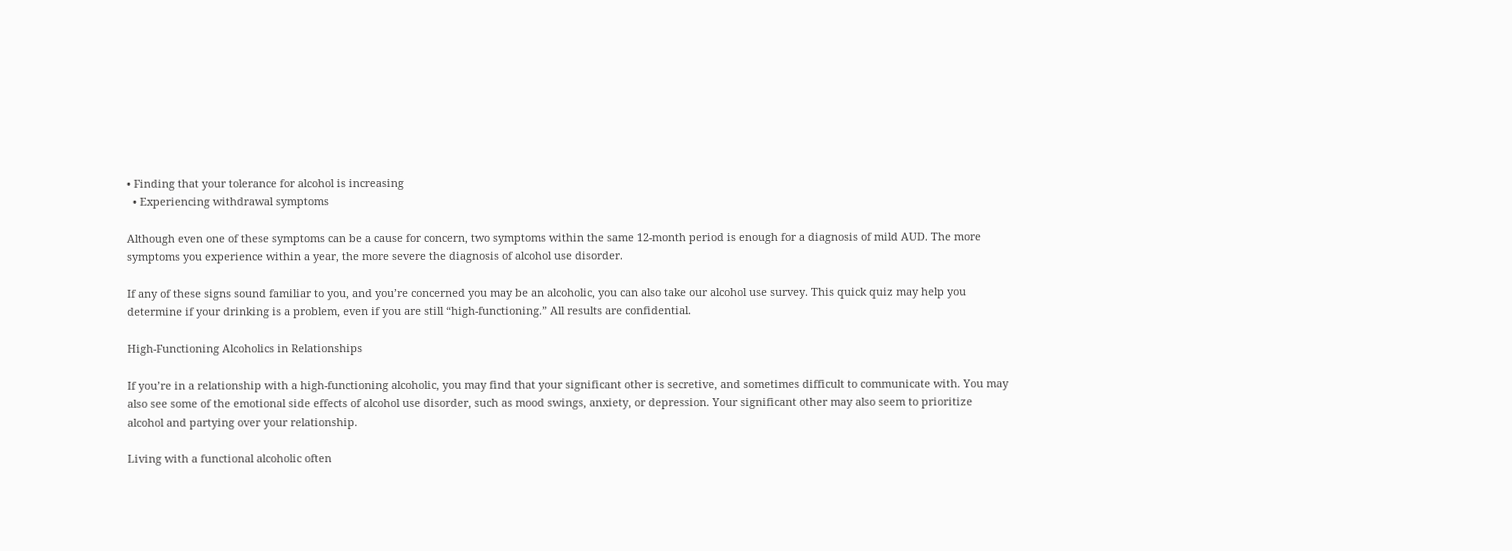• Finding that your tolerance for alcohol is increasing
  • Experiencing withdrawal symptoms

Although even one of these symptoms can be a cause for concern, two symptoms within the same 12-month period is enough for a diagnosis of mild AUD. The more symptoms you experience within a year, the more severe the diagnosis of alcohol use disorder.

If any of these signs sound familiar to you, and you’re concerned you may be an alcoholic, you can also take our alcohol use survey. This quick quiz may help you determine if your drinking is a problem, even if you are still “high-functioning.” All results are confidential.

High-Functioning Alcoholics in Relationships

If you’re in a relationship with a high-functioning alcoholic, you may find that your significant other is secretive, and sometimes difficult to communicate with. You may also see some of the emotional side effects of alcohol use disorder, such as mood swings, anxiety, or depression. Your significant other may also seem to prioritize alcohol and partying over your relationship.

Living with a functional alcoholic often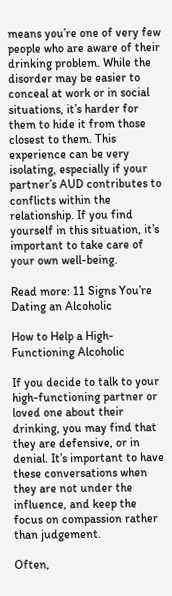means you’re one of very few people who are aware of their drinking problem. While the disorder may be easier to conceal at work or in social situations, it’s harder for them to hide it from those closest to them. This experience can be very isolating, especially if your partner’s AUD contributes to conflicts within the relationship. If you find yourself in this situation, it’s important to take care of your own well-being.

Read more: 11 Signs You’re Dating an Alcoholic

How to Help a High-Functioning Alcoholic

If you decide to talk to your high-functioning partner or loved one about their drinking, you may find that they are defensive, or in denial. It’s important to have these conversations when they are not under the influence, and keep the focus on compassion rather than judgement.

Often,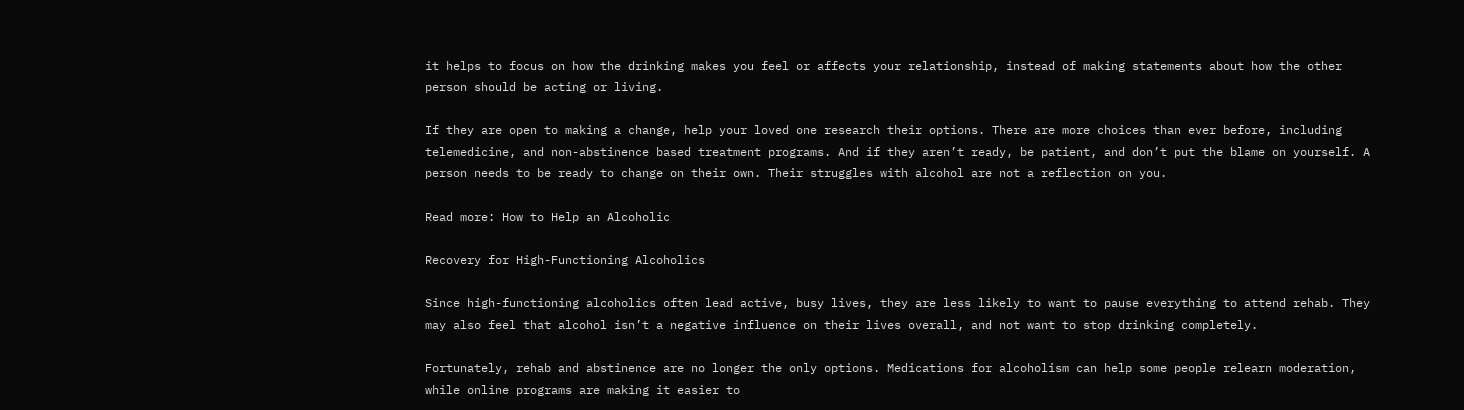it helps to focus on how the drinking makes you feel or affects your relationship, instead of making statements about how the other person should be acting or living.

If they are open to making a change, help your loved one research their options. There are more choices than ever before, including telemedicine, and non-abstinence based treatment programs. And if they aren’t ready, be patient, and don’t put the blame on yourself. A person needs to be ready to change on their own. Their struggles with alcohol are not a reflection on you.

Read more: How to Help an Alcoholic

Recovery for High-Functioning Alcoholics

Since high-functioning alcoholics often lead active, busy lives, they are less likely to want to pause everything to attend rehab. They may also feel that alcohol isn’t a negative influence on their lives overall, and not want to stop drinking completely.

Fortunately, rehab and abstinence are no longer the only options. Medications for alcoholism can help some people relearn moderation, while online programs are making it easier to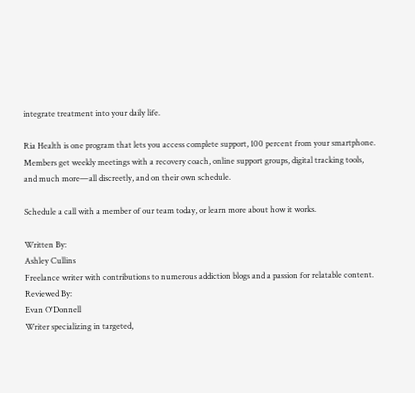integrate treatment into your daily life.

Ria Health is one program that lets you access complete support, 100 percent from your smartphone. Members get weekly meetings with a recovery coach, online support groups, digital tracking tools, and much more—all discreetly, and on their own schedule.

Schedule a call with a member of our team today, or learn more about how it works.

Written By:
Ashley Cullins
Freelance writer with contributions to numerous addiction blogs and a passion for relatable content.
Reviewed By:
Evan O'Donnell
Writer specializing in targeted,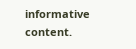informative content.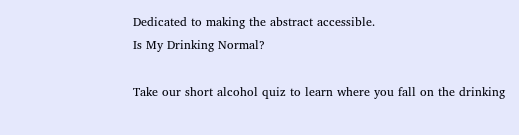Dedicated to making the abstract accessible.
Is My Drinking Normal?

Take our short alcohol quiz to learn where you fall on the drinking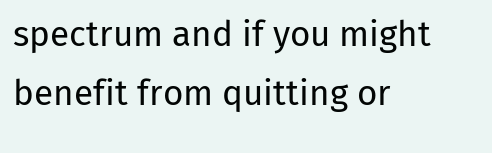spectrum and if you might benefit from quitting or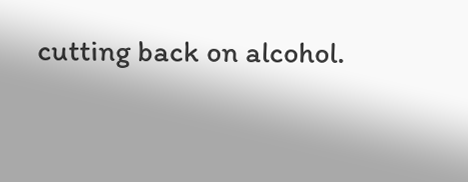cutting back on alcohol.